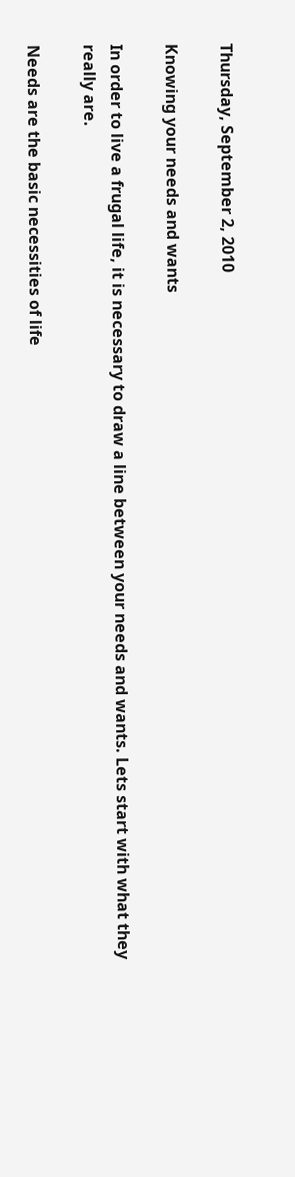Thursday, September 2, 2010

Knowing your needs and wants

In order to live a frugal life, it is necessary to draw a line between your needs and wants. Lets start with what they really are.

Needs are the basic necessities of life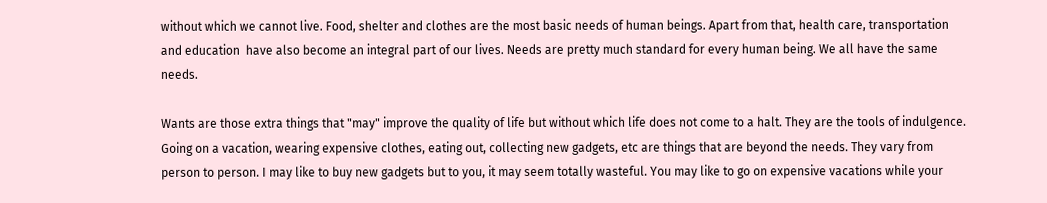without which we cannot live. Food, shelter and clothes are the most basic needs of human beings. Apart from that, health care, transportation and education  have also become an integral part of our lives. Needs are pretty much standard for every human being. We all have the same needs.

Wants are those extra things that "may" improve the quality of life but without which life does not come to a halt. They are the tools of indulgence. Going on a vacation, wearing expensive clothes, eating out, collecting new gadgets, etc are things that are beyond the needs. They vary from person to person. I may like to buy new gadgets but to you, it may seem totally wasteful. You may like to go on expensive vacations while your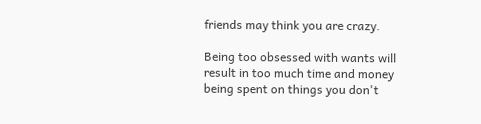friends may think you are crazy.

Being too obsessed with wants will result in too much time and money being spent on things you don't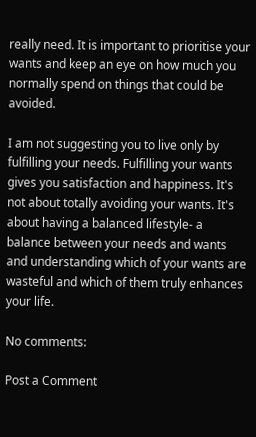really need. It is important to prioritise your wants and keep an eye on how much you normally spend on things that could be avoided.

I am not suggesting you to live only by fulfilling your needs. Fulfilling your wants gives you satisfaction and happiness. It's not about totally avoiding your wants. It's about having a balanced lifestyle- a balance between your needs and wants and understanding which of your wants are wasteful and which of them truly enhances your life.

No comments:

Post a Comment